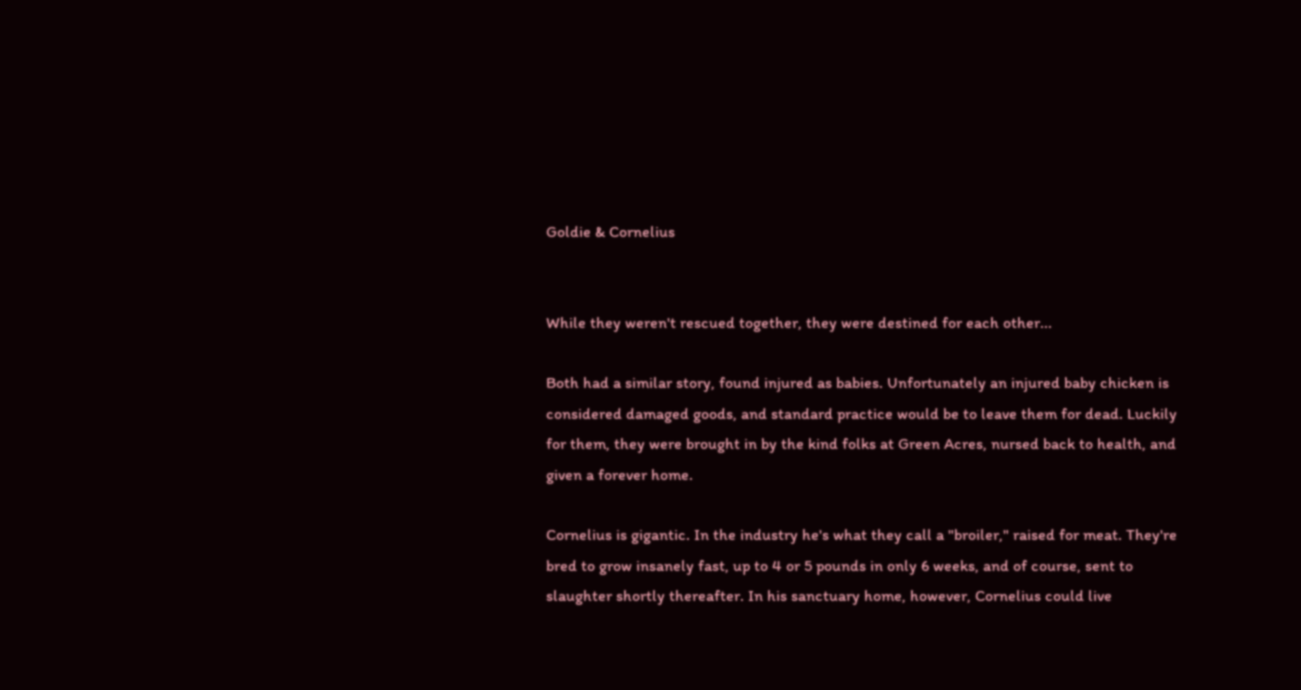Goldie & Cornelius


While they weren't rescued together, they were destined for each other...

Both had a similar story, found injured as babies. Unfortunately an injured baby chicken is considered damaged goods, and standard practice would be to leave them for dead. Luckily for them, they were brought in by the kind folks at Green Acres, nursed back to health, and given a forever home.

Cornelius is gigantic. In the industry he's what they call a "broiler," raised for meat. They're bred to grow insanely fast, up to 4 or 5 pounds in only 6 weeks, and of course, sent to slaughter shortly thereafter. In his sanctuary home, however, Cornelius could live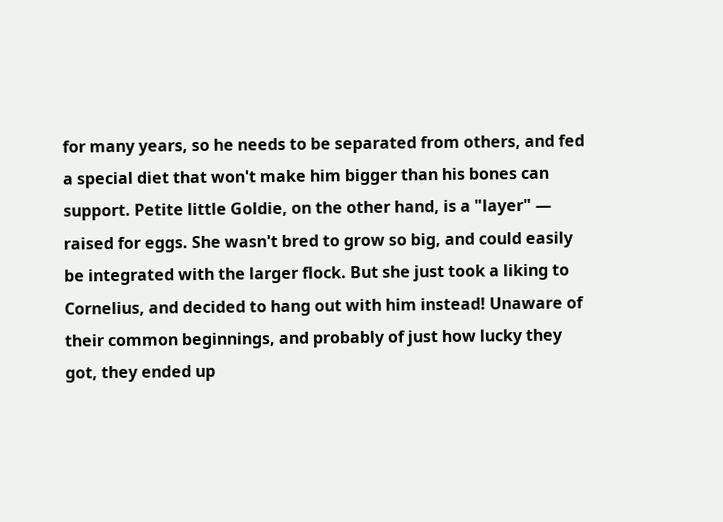for many years, so he needs to be separated from others, and fed a special diet that won't make him bigger than his bones can support. Petite little Goldie, on the other hand, is a "layer" — raised for eggs. She wasn't bred to grow so big, and could easily be integrated with the larger flock. But she just took a liking to Cornelius, and decided to hang out with him instead! Unaware of their common beginnings, and probably of just how lucky they got, they ended up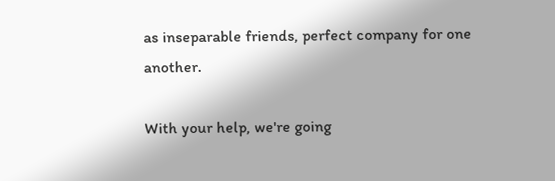as inseparable friends, perfect company for one another.

With your help, we're going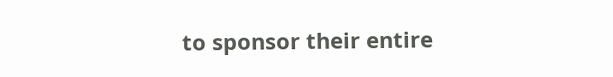to sponsor their entire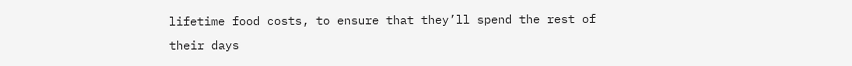lifetime food costs, to ensure that they’ll spend the rest of their days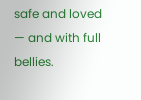safe and loved — and with full bellies.